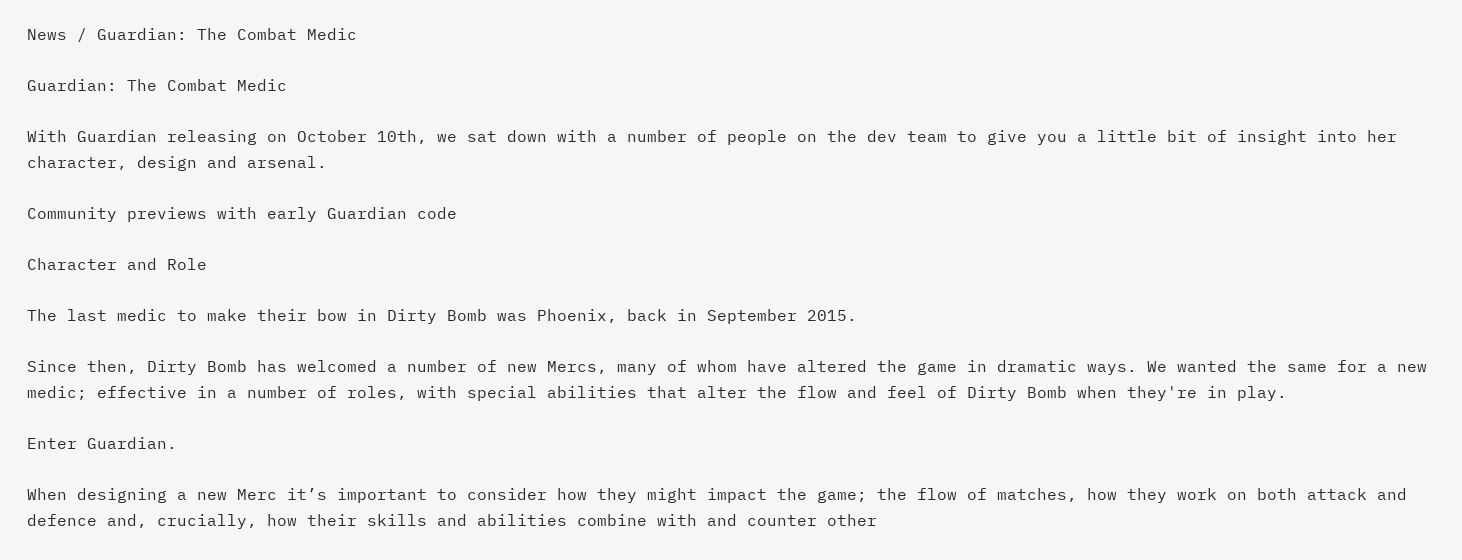News / Guardian: The Combat Medic

Guardian: The Combat Medic

With Guardian releasing on October 10th, we sat down with a number of people on the dev team to give you a little bit of insight into her character, design and arsenal.

Community previews with early Guardian code

Character and Role

The last medic to make their bow in Dirty Bomb was Phoenix, back in September 2015.

Since then, Dirty Bomb has welcomed a number of new Mercs, many of whom have altered the game in dramatic ways. We wanted the same for a new medic; effective in a number of roles, with special abilities that alter the flow and feel of Dirty Bomb when they're in play.

Enter Guardian.

When designing a new Merc it’s important to consider how they might impact the game; the flow of matches, how they work on both attack and defence and, crucially, how their skills and abilities combine with and counter other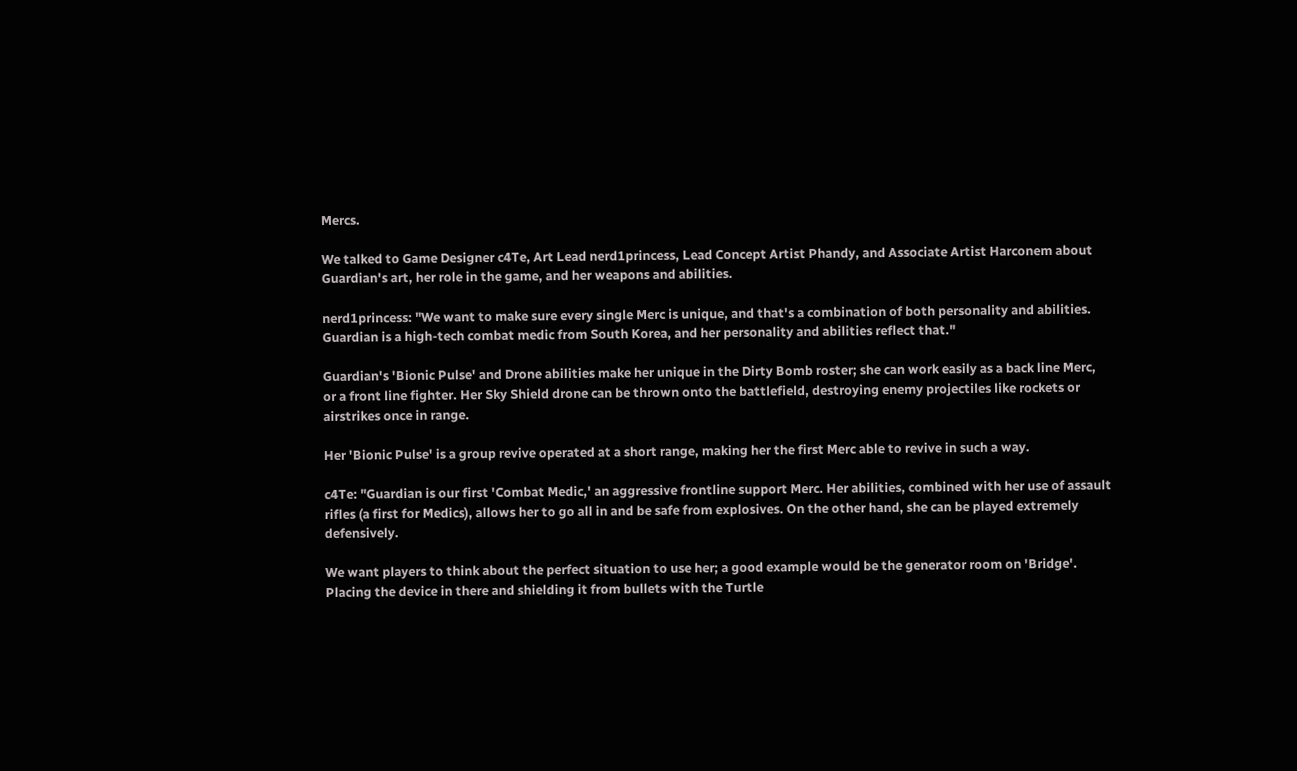Mercs.

We talked to Game Designer c4Te, Art Lead nerd1princess, Lead Concept Artist Phandy, and Associate Artist Harconem about Guardian's art, her role in the game, and her weapons and abilities.

nerd1princess: "We want to make sure every single Merc is unique, and that's a combination of both personality and abilities. Guardian is a high-tech combat medic from South Korea, and her personality and abilities reflect that."

Guardian's 'Bionic Pulse' and Drone abilities make her unique in the Dirty Bomb roster; she can work easily as a back line Merc, or a front line fighter. Her Sky Shield drone can be thrown onto the battlefield, destroying enemy projectiles like rockets or airstrikes once in range.

Her 'Bionic Pulse' is a group revive operated at a short range, making her the first Merc able to revive in such a way.

c4Te: "Guardian is our first 'Combat Medic,' an aggressive frontline support Merc. Her abilities, combined with her use of assault rifles (a first for Medics), allows her to go all in and be safe from explosives. On the other hand, she can be played extremely defensively.

We want players to think about the perfect situation to use her; a good example would be the generator room on 'Bridge'. Placing the device in there and shielding it from bullets with the Turtle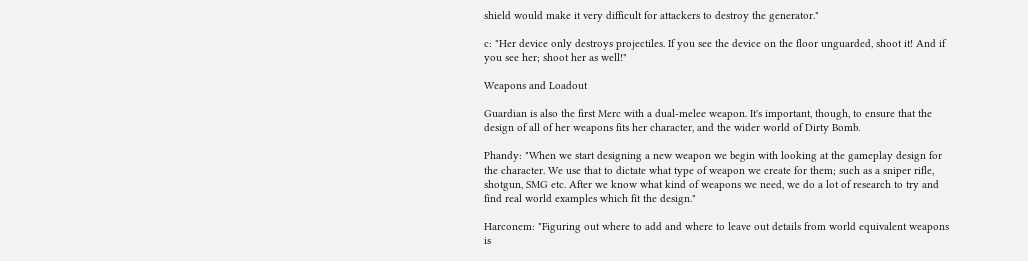shield would make it very difficult for attackers to destroy the generator."

c: "Her device only destroys projectiles. If you see the device on the floor unguarded, shoot it! And if you see her; shoot her as well!"

Weapons and Loadout

Guardian is also the first Merc with a dual-melee weapon. It's important, though, to ensure that the design of all of her weapons fits her character, and the wider world of Dirty Bomb.

Phandy: "When we start designing a new weapon we begin with looking at the gameplay design for the character. We use that to dictate what type of weapon we create for them; such as a sniper rifle, shotgun, SMG etc. After we know what kind of weapons we need, we do a lot of research to try and find real world examples which fit the design."

Harconem: "Figuring out where to add and where to leave out details from world equivalent weapons is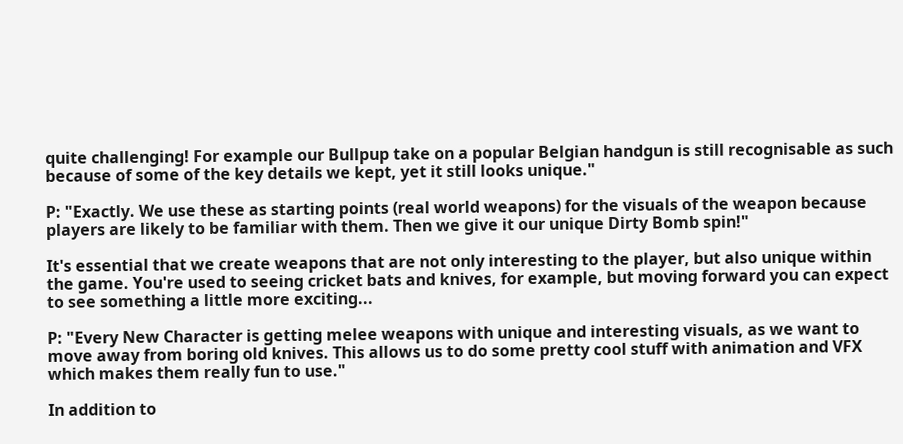quite challenging! For example our Bullpup take on a popular Belgian handgun is still recognisable as such because of some of the key details we kept, yet it still looks unique."

P: "Exactly. We use these as starting points (real world weapons) for the visuals of the weapon because players are likely to be familiar with them. Then we give it our unique Dirty Bomb spin!"

It's essential that we create weapons that are not only interesting to the player, but also unique within the game. You're used to seeing cricket bats and knives, for example, but moving forward you can expect to see something a little more exciting...

P: "Every New Character is getting melee weapons with unique and interesting visuals, as we want to move away from boring old knives. This allows us to do some pretty cool stuff with animation and VFX which makes them really fun to use."

In addition to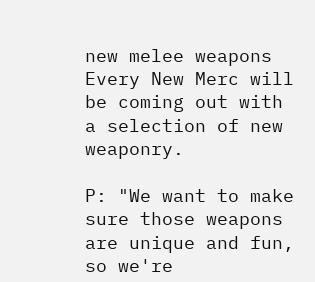new melee weapons Every New Merc will be coming out with a selection of new weaponry.

P: "We want to make sure those weapons are unique and fun, so we're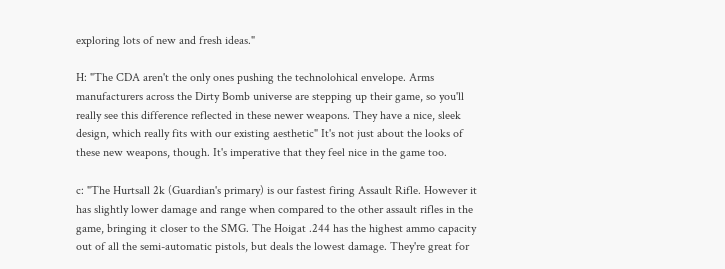exploring lots of new and fresh ideas."

H: "The CDA aren't the only ones pushing the technolohical envelope. Arms manufacturers across the Dirty Bomb universe are stepping up their game, so you'll really see this difference reflected in these newer weapons. They have a nice, sleek design, which really fits with our existing aesthetic" It's not just about the looks of these new weapons, though. It's imperative that they feel nice in the game too.

c: "The Hurtsall 2k (Guardian's primary) is our fastest firing Assault Rifle. However it has slightly lower damage and range when compared to the other assault rifles in the game, bringing it closer to the SMG. The Hoigat .244 has the highest ammo capacity out of all the semi-automatic pistols, but deals the lowest damage. They're great for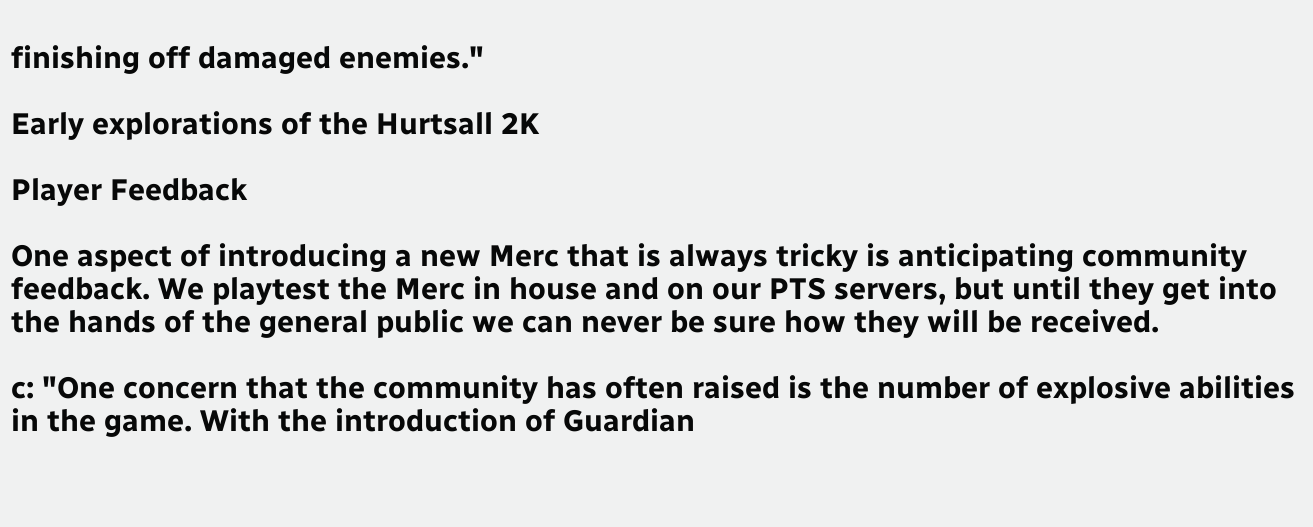finishing off damaged enemies."

Early explorations of the Hurtsall 2K

Player Feedback

One aspect of introducing a new Merc that is always tricky is anticipating community feedback. We playtest the Merc in house and on our PTS servers, but until they get into the hands of the general public we can never be sure how they will be received.

c: "One concern that the community has often raised is the number of explosive abilities in the game. With the introduction of Guardian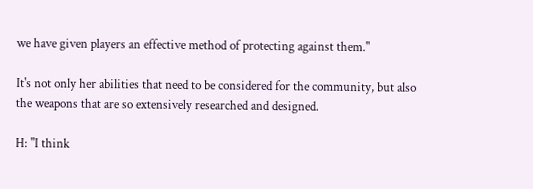we have given players an effective method of protecting against them."

It's not only her abilities that need to be considered for the community, but also the weapons that are so extensively researched and designed.

H: "I think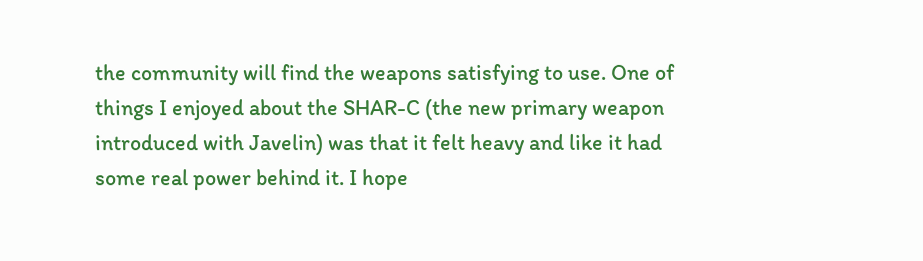the community will find the weapons satisfying to use. One of things I enjoyed about the SHAR-C (the new primary weapon introduced with Javelin) was that it felt heavy and like it had some real power behind it. I hope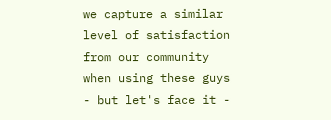we capture a similar level of satisfaction from our community when using these guys - but let's face it -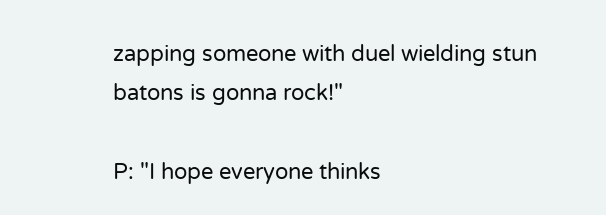zapping someone with duel wielding stun batons is gonna rock!"

P: "I hope everyone thinks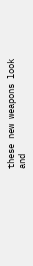these new weapons look and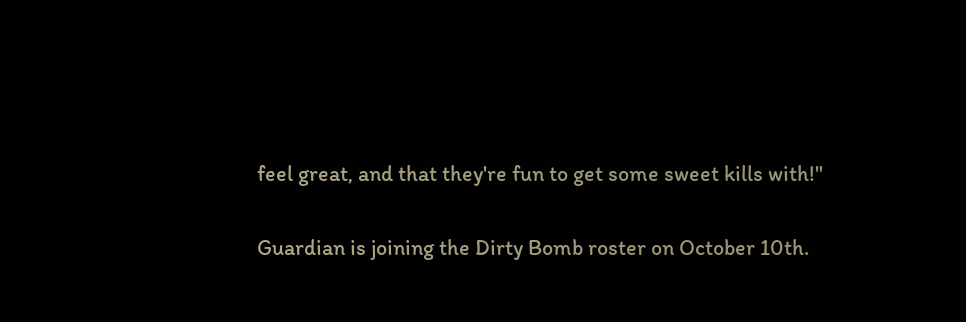feel great, and that they're fun to get some sweet kills with!"

Guardian is joining the Dirty Bomb roster on October 10th.